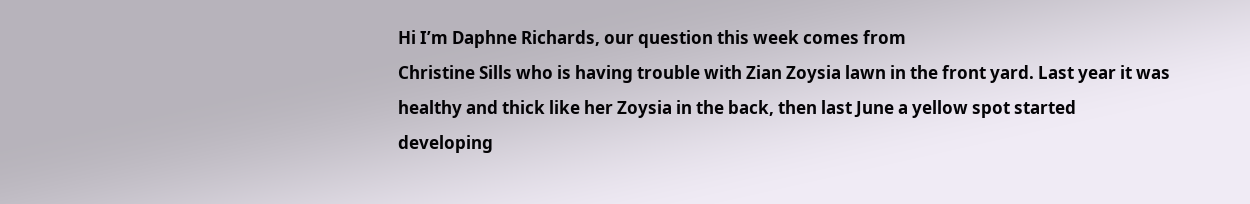Hi I’m Daphne Richards, our question this week comes from
Christine Sills who is having trouble with Zian Zoysia lawn in the front yard. Last year it was healthy and thick like her Zoysia in the back, then last June a yellow spot started
developing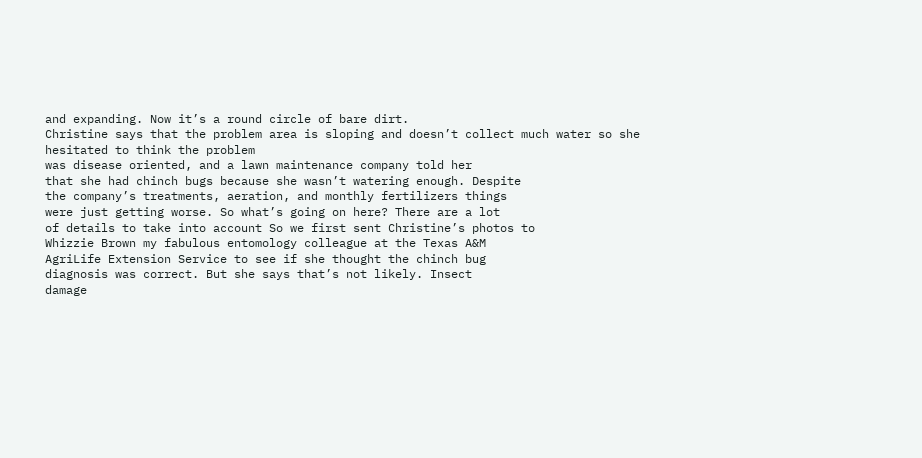and expanding. Now it’s a round circle of bare dirt.
Christine says that the problem area is sloping and doesn’t collect much water so she hesitated to think the problem
was disease oriented, and a lawn maintenance company told her
that she had chinch bugs because she wasn’t watering enough. Despite
the company’s treatments, aeration, and monthly fertilizers things
were just getting worse. So what’s going on here? There are a lot
of details to take into account So we first sent Christine’s photos to
Whizzie Brown my fabulous entomology colleague at the Texas A&M
AgriLife Extension Service to see if she thought the chinch bug
diagnosis was correct. But she says that’s not likely. Insect
damage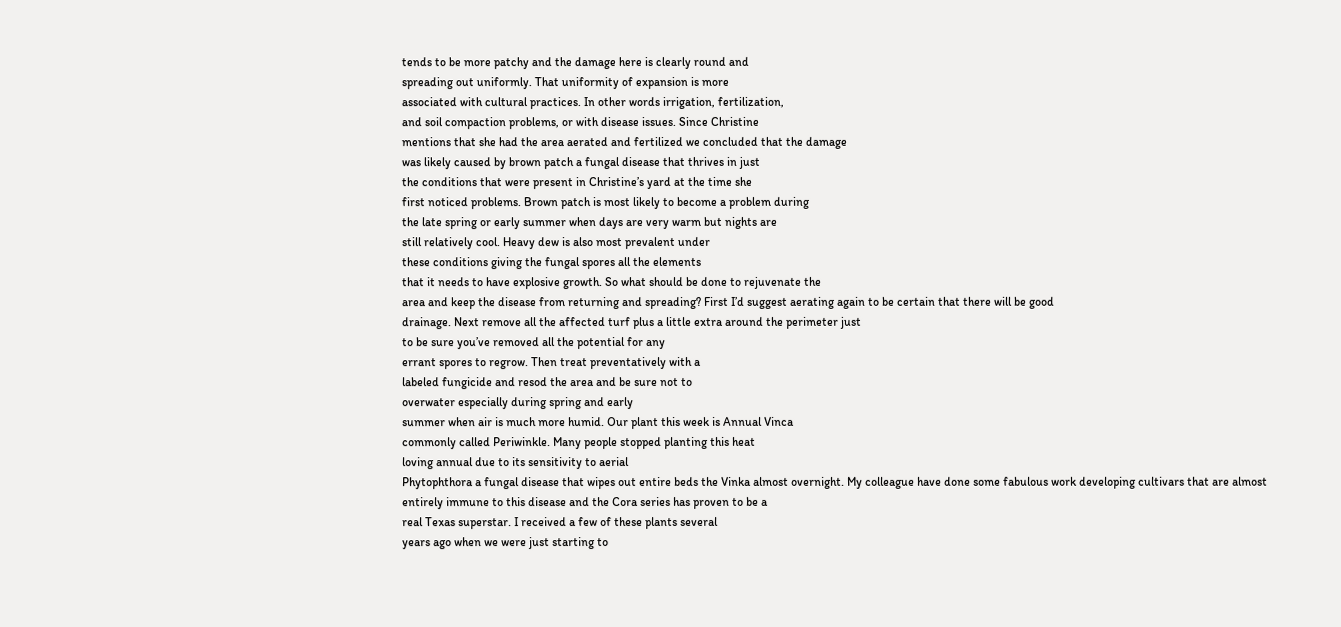tends to be more patchy and the damage here is clearly round and
spreading out uniformly. That uniformity of expansion is more
associated with cultural practices. In other words irrigation, fertilization,
and soil compaction problems, or with disease issues. Since Christine
mentions that she had the area aerated and fertilized we concluded that the damage
was likely caused by brown patch a fungal disease that thrives in just
the conditions that were present in Christine’s yard at the time she
first noticed problems. Brown patch is most likely to become a problem during
the late spring or early summer when days are very warm but nights are
still relatively cool. Heavy dew is also most prevalent under
these conditions giving the fungal spores all the elements
that it needs to have explosive growth. So what should be done to rejuvenate the
area and keep the disease from returning and spreading? First I’d suggest aerating again to be certain that there will be good
drainage. Next remove all the affected turf plus a little extra around the perimeter just
to be sure you’ve removed all the potential for any
errant spores to regrow. Then treat preventatively with a
labeled fungicide and resod the area and be sure not to
overwater especially during spring and early
summer when air is much more humid. Our plant this week is Annual Vinca
commonly called Periwinkle. Many people stopped planting this heat
loving annual due to its sensitivity to aerial
Phytophthora a fungal disease that wipes out entire beds the Vinka almost overnight. My colleague have done some fabulous work developing cultivars that are almost
entirely immune to this disease and the Cora series has proven to be a
real Texas superstar. I received a few of these plants several
years ago when we were just starting to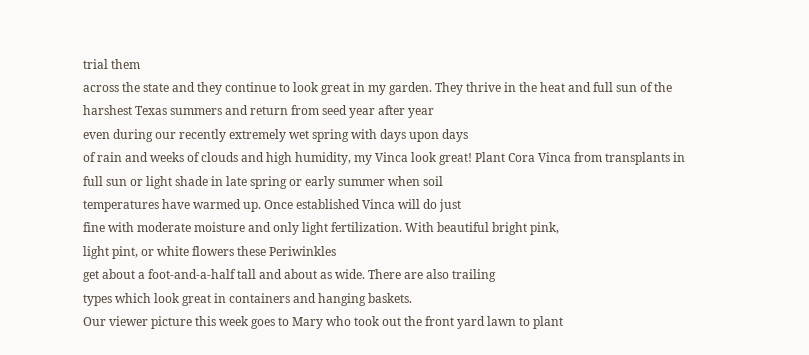trial them
across the state and they continue to look great in my garden. They thrive in the heat and full sun of the
harshest Texas summers and return from seed year after year
even during our recently extremely wet spring with days upon days
of rain and weeks of clouds and high humidity, my Vinca look great! Plant Cora Vinca from transplants in full sun or light shade in late spring or early summer when soil
temperatures have warmed up. Once established Vinca will do just
fine with moderate moisture and only light fertilization. With beautiful bright pink,
light pint, or white flowers these Periwinkles
get about a foot-and-a-half tall and about as wide. There are also trailing
types which look great in containers and hanging baskets.
Our viewer picture this week goes to Mary who took out the front yard lawn to plant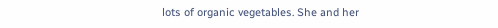lots of organic vegetables. She and her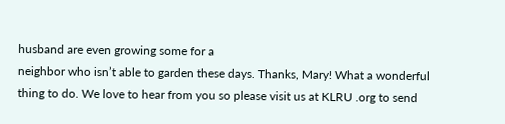husband are even growing some for a
neighbor who isn’t able to garden these days. Thanks, Mary! What a wonderful thing to do. We love to hear from you so please visit us at KLRU .org to send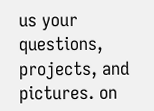us your
questions, projects, and pictures. on